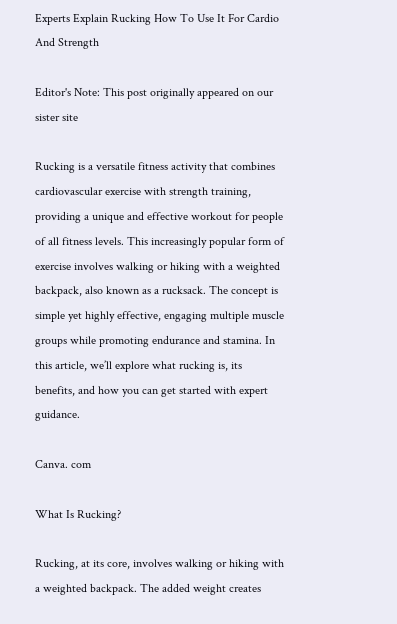Experts Explain Rucking How To Use It For Cardio And Strength

Editor's Note: This post originally appeared on our sister site

Rucking is a versatile fitness activity that combines cardiovascular exercise with strength training, providing a unique and effective workout for people of all fitness levels. This increasingly popular form of exercise involves walking or hiking with a weighted backpack, also known as a rucksack. The concept is simple yet highly effective, engaging multiple muscle groups while promoting endurance and stamina. In this article, we’ll explore what rucking is, its benefits, and how you can get started with expert guidance.

Canva. com

What Is Rucking?

Rucking, at its core, involves walking or hiking with a weighted backpack. The added weight creates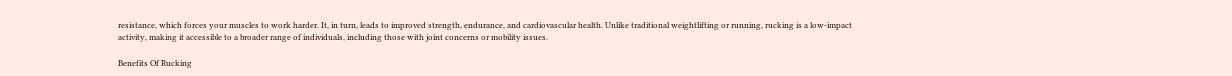resistance, which forces your muscles to work harder. It, in turn, leads to improved strength, endurance, and cardiovascular health. Unlike traditional weightlifting or running, rucking is a low-impact activity, making it accessible to a broader range of individuals, including those with joint concerns or mobility issues.

Benefits Of Rucking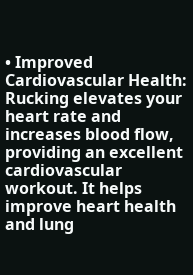• Improved Cardiovascular Health: Rucking elevates your heart rate and increases blood flow, providing an excellent cardiovascular workout. It helps improve heart health and lung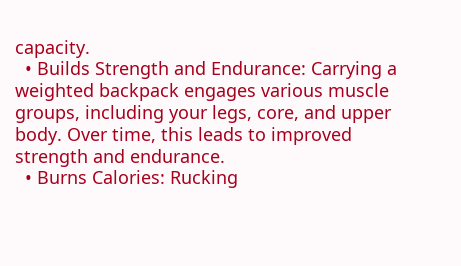capacity.
  • Builds Strength and Endurance: Carrying a weighted backpack engages various muscle groups, including your legs, core, and upper body. Over time, this leads to improved strength and endurance.
  • Burns Calories: Rucking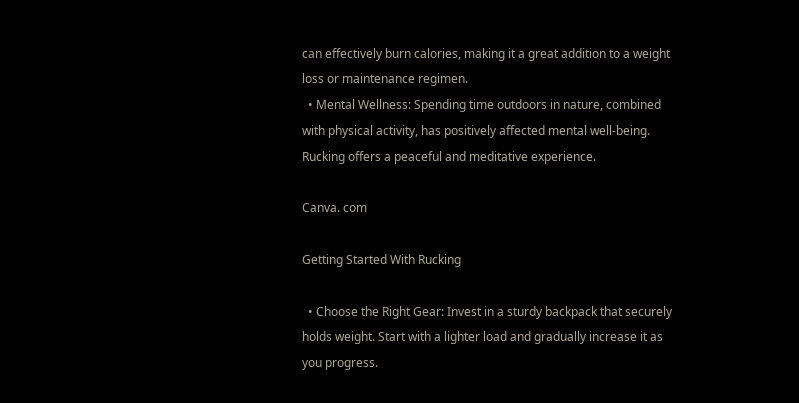can effectively burn calories, making it a great addition to a weight loss or maintenance regimen.
  • Mental Wellness: Spending time outdoors in nature, combined with physical activity, has positively affected mental well-being. Rucking offers a peaceful and meditative experience.

Canva. com

Getting Started With Rucking

  • Choose the Right Gear: Invest in a sturdy backpack that securely holds weight. Start with a lighter load and gradually increase it as you progress.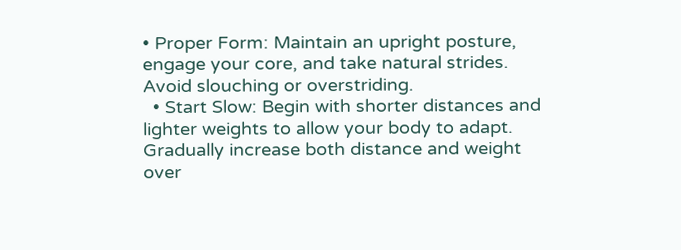• Proper Form: Maintain an upright posture, engage your core, and take natural strides. Avoid slouching or overstriding.
  • Start Slow: Begin with shorter distances and lighter weights to allow your body to adapt. Gradually increase both distance and weight over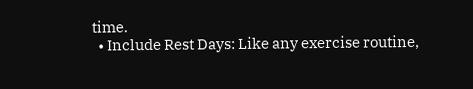time.
  • Include Rest Days: Like any exercise routine,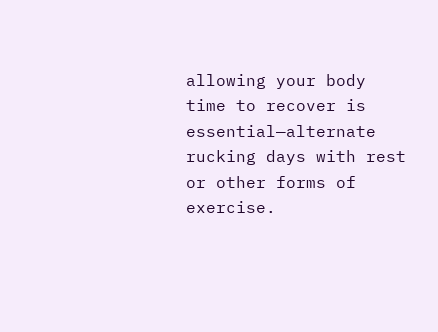allowing your body time to recover is essential—alternate rucking days with rest or other forms of exercise.